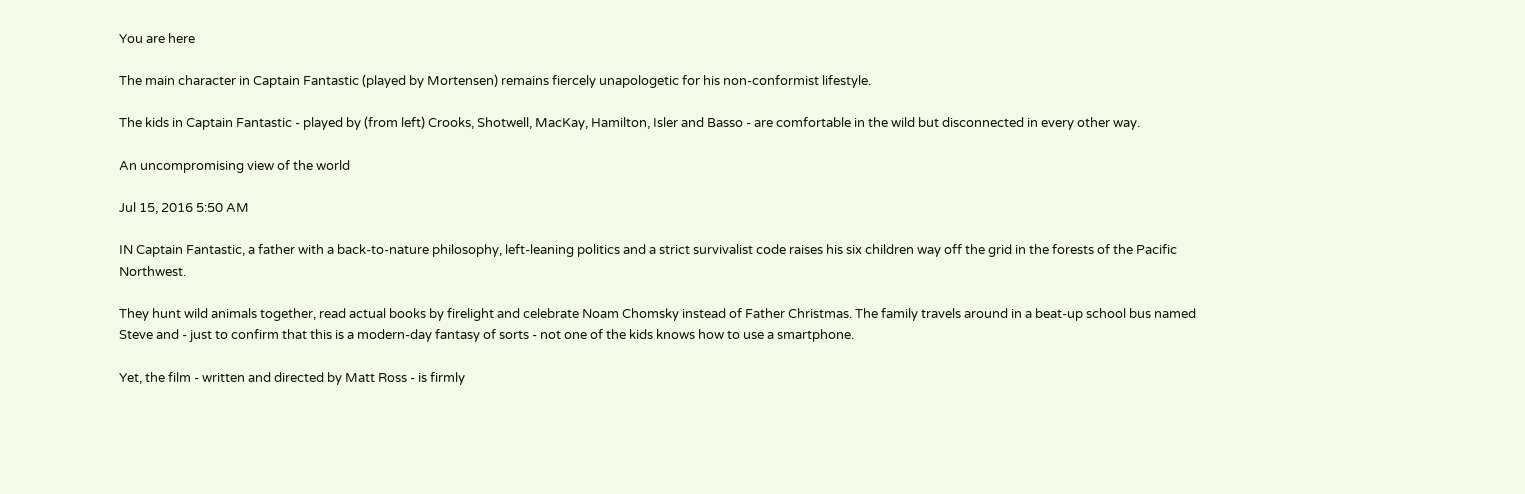You are here

The main character in Captain Fantastic (played by Mortensen) remains fiercely unapologetic for his non-conformist lifestyle.

The kids in Captain Fantastic - played by (from left) Crooks, Shotwell, MacKay, Hamilton, Isler and Basso - are comfortable in the wild but disconnected in every other way.

An uncompromising view of the world

Jul 15, 2016 5:50 AM

IN Captain Fantastic, a father with a back-to-nature philosophy, left-leaning politics and a strict survivalist code raises his six children way off the grid in the forests of the Pacific Northwest.

They hunt wild animals together, read actual books by firelight and celebrate Noam Chomsky instead of Father Christmas. The family travels around in a beat-up school bus named Steve and - just to confirm that this is a modern-day fantasy of sorts - not one of the kids knows how to use a smartphone.

Yet, the film - written and directed by Matt Ross - is firmly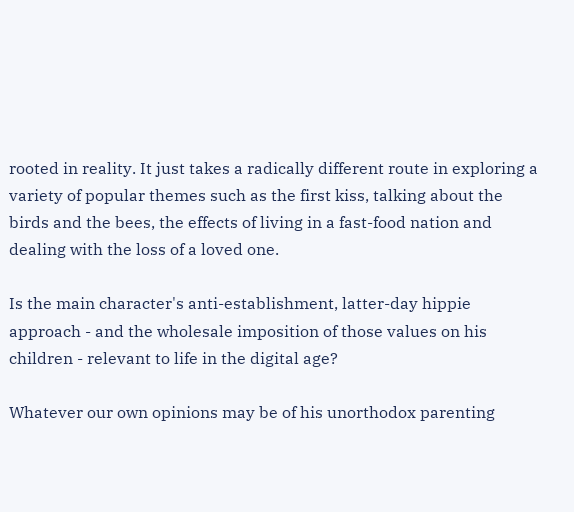rooted in reality. It just takes a radically different route in exploring a variety of popular themes such as the first kiss, talking about the birds and the bees, the effects of living in a fast-food nation and dealing with the loss of a loved one.

Is the main character's anti-establishment, latter-day hippie approach - and the wholesale imposition of those values on his children - relevant to life in the digital age?

Whatever our own opinions may be of his unorthodox parenting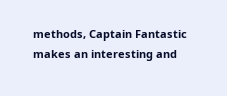methods, Captain Fantastic makes an interesting and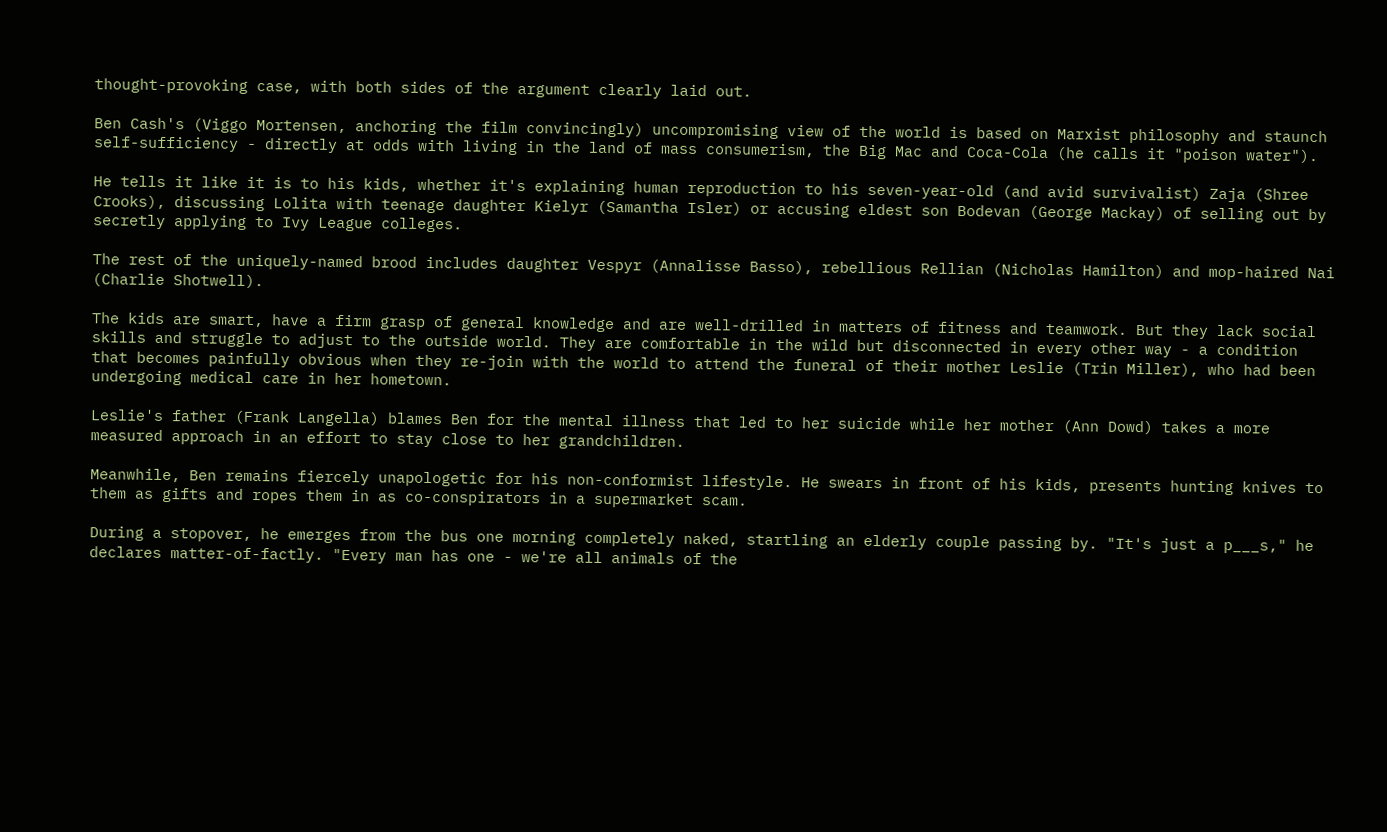thought-provoking case, with both sides of the argument clearly laid out.

Ben Cash's (Viggo Mortensen, anchoring the film convincingly) uncompromising view of the world is based on Marxist philosophy and staunch self-sufficiency - directly at odds with living in the land of mass consumerism, the Big Mac and Coca-Cola (he calls it "poison water").

He tells it like it is to his kids, whether it's explaining human reproduction to his seven-year-old (and avid survivalist) Zaja (Shree Crooks), discussing Lolita with teenage daughter Kielyr (Samantha Isler) or accusing eldest son Bodevan (George Mackay) of selling out by secretly applying to Ivy League colleges.

The rest of the uniquely-named brood includes daughter Vespyr (Annalisse Basso), rebellious Rellian (Nicholas Hamilton) and mop-haired Nai (Charlie Shotwell).

The kids are smart, have a firm grasp of general knowledge and are well-drilled in matters of fitness and teamwork. But they lack social skills and struggle to adjust to the outside world. They are comfortable in the wild but disconnected in every other way - a condition that becomes painfully obvious when they re-join with the world to attend the funeral of their mother Leslie (Trin Miller), who had been undergoing medical care in her hometown.

Leslie's father (Frank Langella) blames Ben for the mental illness that led to her suicide while her mother (Ann Dowd) takes a more measured approach in an effort to stay close to her grandchildren.

Meanwhile, Ben remains fiercely unapologetic for his non-conformist lifestyle. He swears in front of his kids, presents hunting knives to them as gifts and ropes them in as co-conspirators in a supermarket scam.

During a stopover, he emerges from the bus one morning completely naked, startling an elderly couple passing by. "It's just a p___s," he declares matter-of-factly. "Every man has one - we're all animals of the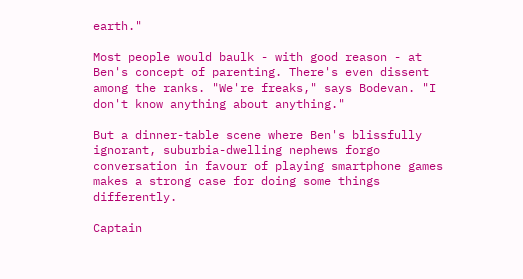earth."

Most people would baulk - with good reason - at Ben's concept of parenting. There's even dissent among the ranks. "We're freaks," says Bodevan. "I don't know anything about anything."

But a dinner-table scene where Ben's blissfully ignorant, suburbia-dwelling nephews forgo conversation in favour of playing smartphone games makes a strong case for doing some things differently.

Captain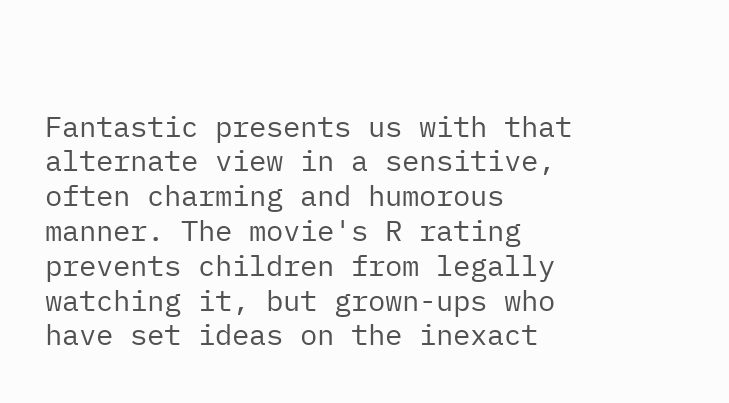Fantastic presents us with that alternate view in a sensitive, often charming and humorous manner. The movie's R rating prevents children from legally watching it, but grown-ups who have set ideas on the inexact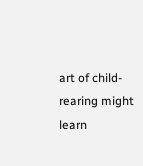art of child-rearing might learn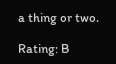a thing or two.

Rating: B